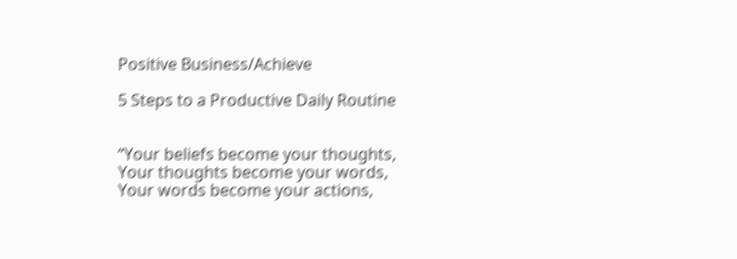Positive Business/Achieve

5 Steps to a Productive Daily Routine


“Your beliefs become your thoughts,
Your thoughts become your words,
Your words become your actions,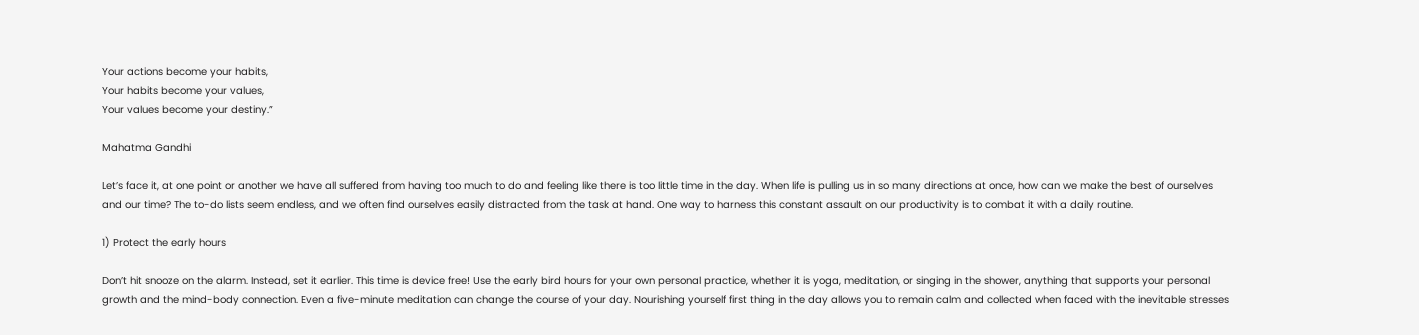Your actions become your habits,
Your habits become your values,
Your values become your destiny.”

Mahatma Gandhi

Let’s face it, at one point or another we have all suffered from having too much to do and feeling like there is too little time in the day. When life is pulling us in so many directions at once, how can we make the best of ourselves and our time? The to-do lists seem endless, and we often find ourselves easily distracted from the task at hand. One way to harness this constant assault on our productivity is to combat it with a daily routine.

1) Protect the early hours

Don’t hit snooze on the alarm. Instead, set it earlier. This time is device free! Use the early bird hours for your own personal practice, whether it is yoga, meditation, or singing in the shower, anything that supports your personal growth and the mind-body connection. Even a five-minute meditation can change the course of your day. Nourishing yourself first thing in the day allows you to remain calm and collected when faced with the inevitable stresses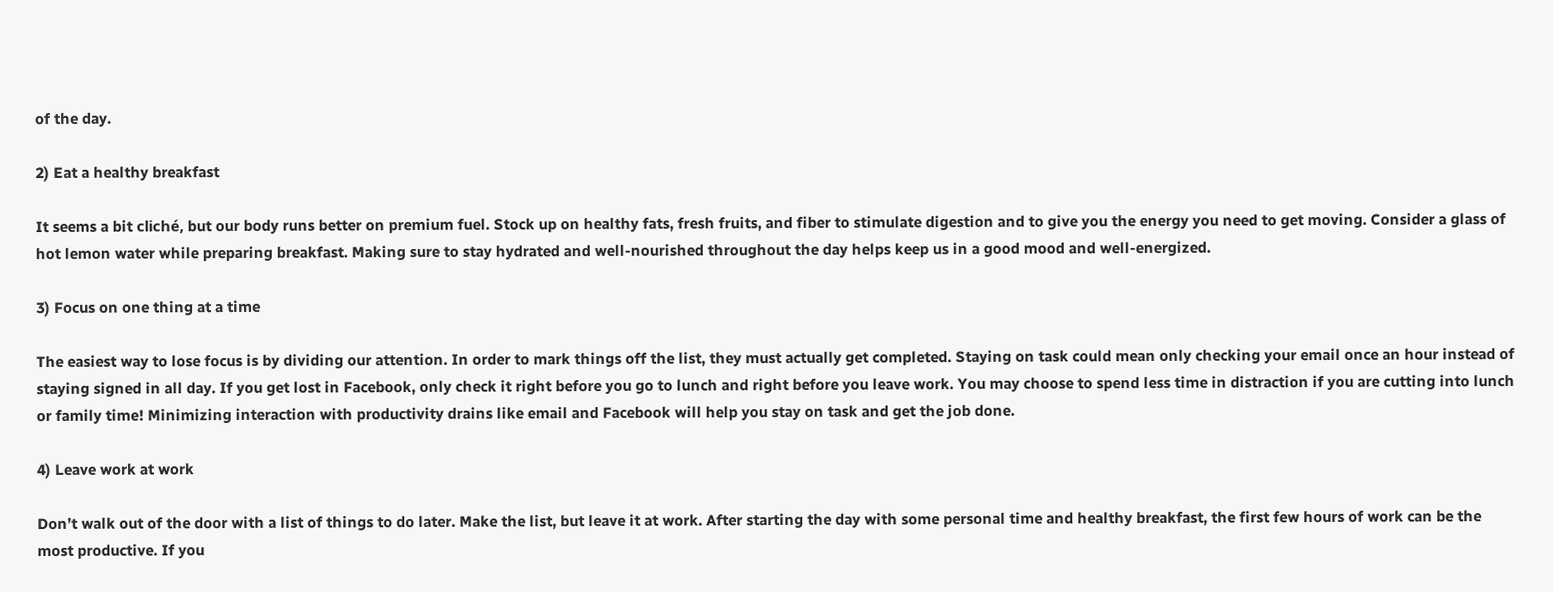of the day.

2) Eat a healthy breakfast

It seems a bit cliché, but our body runs better on premium fuel. Stock up on healthy fats, fresh fruits, and fiber to stimulate digestion and to give you the energy you need to get moving. Consider a glass of hot lemon water while preparing breakfast. Making sure to stay hydrated and well-nourished throughout the day helps keep us in a good mood and well-energized.

3) Focus on one thing at a time

The easiest way to lose focus is by dividing our attention. In order to mark things off the list, they must actually get completed. Staying on task could mean only checking your email once an hour instead of staying signed in all day. If you get lost in Facebook, only check it right before you go to lunch and right before you leave work. You may choose to spend less time in distraction if you are cutting into lunch or family time! Minimizing interaction with productivity drains like email and Facebook will help you stay on task and get the job done.

4) Leave work at work

Don’t walk out of the door with a list of things to do later. Make the list, but leave it at work. After starting the day with some personal time and healthy breakfast, the first few hours of work can be the most productive. If you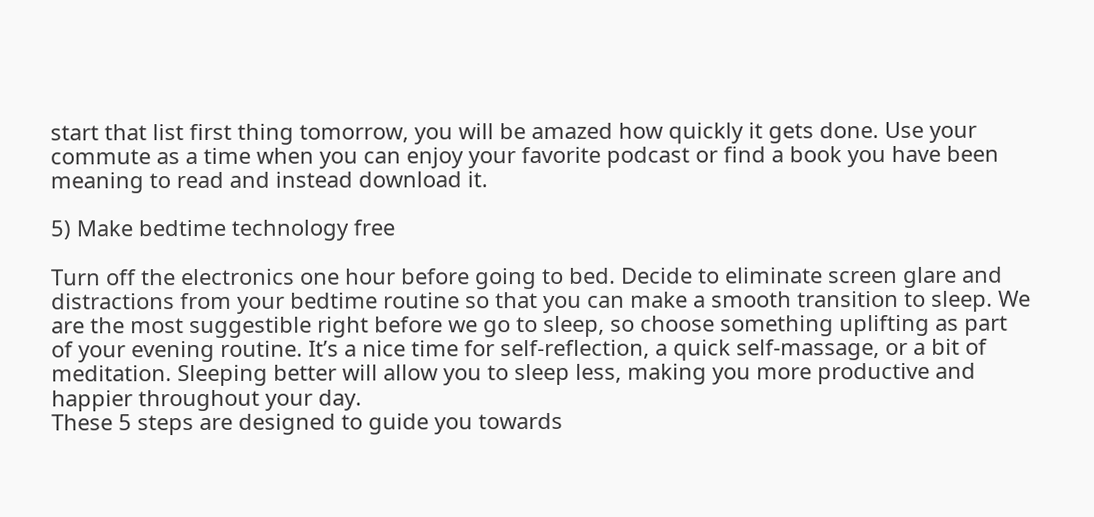start that list first thing tomorrow, you will be amazed how quickly it gets done. Use your commute as a time when you can enjoy your favorite podcast or find a book you have been meaning to read and instead download it.

5) Make bedtime technology free

Turn off the electronics one hour before going to bed. Decide to eliminate screen glare and distractions from your bedtime routine so that you can make a smooth transition to sleep. We are the most suggestible right before we go to sleep, so choose something uplifting as part of your evening routine. It’s a nice time for self-reflection, a quick self-massage, or a bit of meditation. Sleeping better will allow you to sleep less, making you more productive and happier throughout your day.
These 5 steps are designed to guide you towards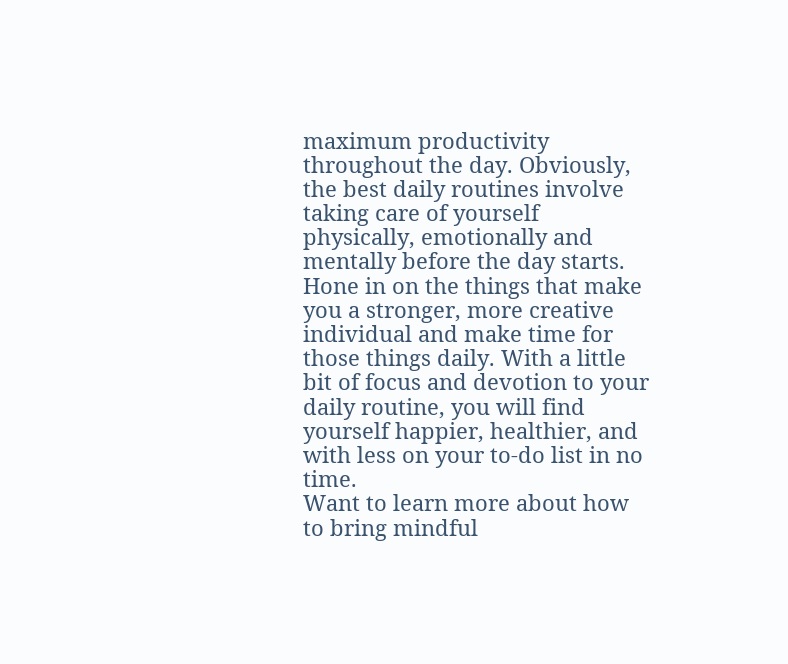maximum productivity throughout the day. Obviously, the best daily routines involve taking care of yourself physically, emotionally and mentally before the day starts.  Hone in on the things that make you a stronger, more creative individual and make time for those things daily. With a little bit of focus and devotion to your daily routine, you will find yourself happier, healthier, and with less on your to-do list in no time.
Want to learn more about how to bring mindful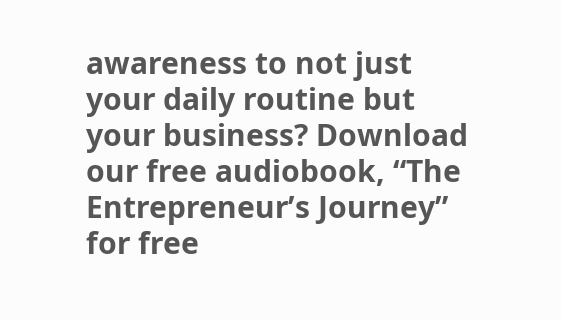awareness to not just your daily routine but your business? Download our free audiobook, “The Entrepreneur’s Journey” for free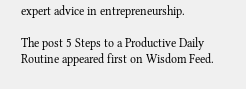expert advice in entrepreneurship.

The post 5 Steps to a Productive Daily Routine appeared first on Wisdom Feed.